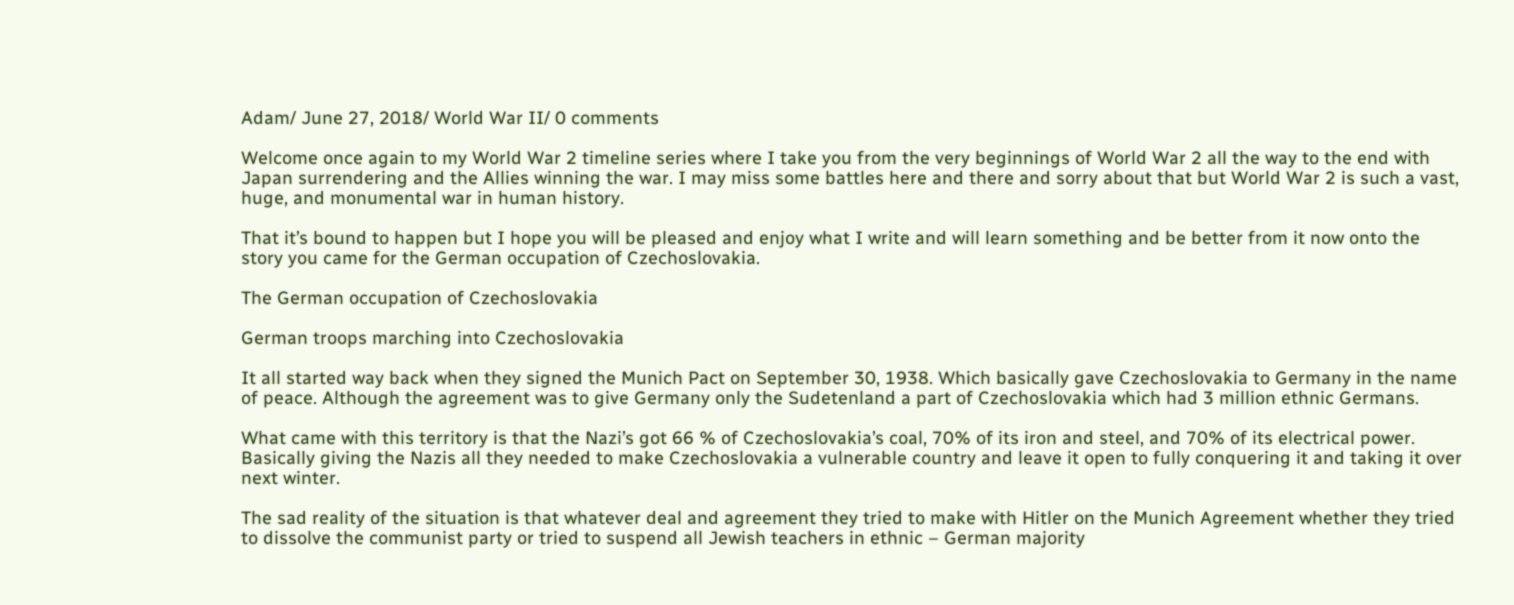Adam/ June 27, 2018/ World War II/ 0 comments

Welcome once again to my World War 2 timeline series where I take you from the very beginnings of World War 2 all the way to the end with Japan surrendering and the Allies winning the war. I may miss some battles here and there and sorry about that but World War 2 is such a vast, huge, and monumental war in human history.

That it’s bound to happen but I hope you will be pleased and enjoy what I write and will learn something and be better from it now onto the story you came for the German occupation of Czechoslovakia.

The German occupation of Czechoslovakia

German troops marching into Czechoslovakia

It all started way back when they signed the Munich Pact on September 30, 1938. Which basically gave Czechoslovakia to Germany in the name of peace. Although the agreement was to give Germany only the Sudetenland a part of Czechoslovakia which had 3 million ethnic Germans.

What came with this territory is that the Nazi’s got 66 % of Czechoslovakia’s coal, 70% of its iron and steel, and 70% of its electrical power. Basically giving the Nazis all they needed to make Czechoslovakia a vulnerable country and leave it open to fully conquering it and taking it over next winter.

The sad reality of the situation is that whatever deal and agreement they tried to make with Hitler on the Munich Agreement whether they tried to dissolve the communist party or tried to suspend all Jewish teachers in ethnic – German majority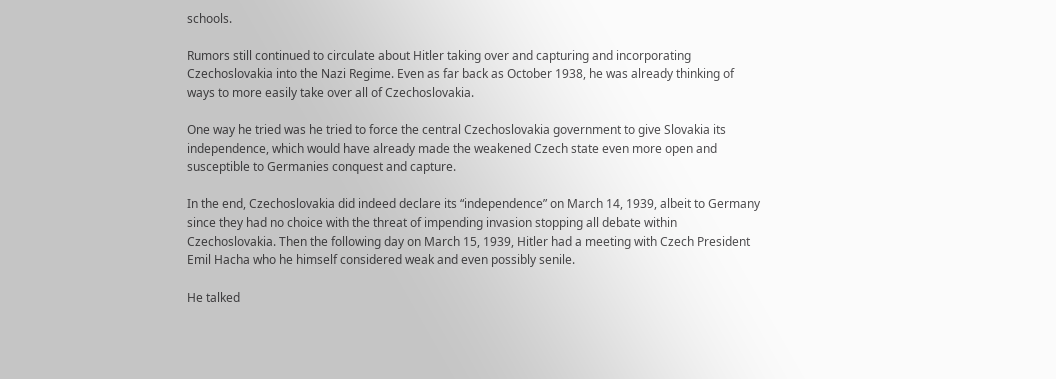schools.

Rumors still continued to circulate about Hitler taking over and capturing and incorporating Czechoslovakia into the Nazi Regime. Even as far back as October 1938, he was already thinking of ways to more easily take over all of Czechoslovakia.

One way he tried was he tried to force the central Czechoslovakia government to give Slovakia its independence, which would have already made the weakened Czech state even more open and susceptible to Germanies conquest and capture.

In the end, Czechoslovakia did indeed declare its “independence” on March 14, 1939, albeit to Germany since they had no choice with the threat of impending invasion stopping all debate within Czechoslovakia. Then the following day on March 15, 1939, Hitler had a meeting with Czech President Emil Hacha who he himself considered weak and even possibly senile.

He talked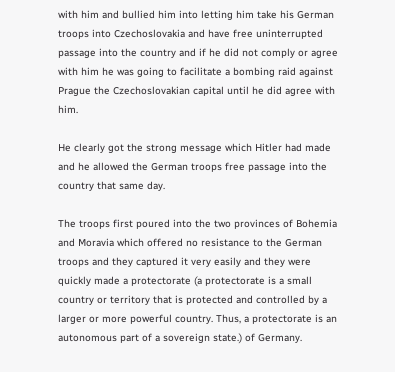with him and bullied him into letting him take his German troops into Czechoslovakia and have free uninterrupted passage into the country and if he did not comply or agree with him he was going to facilitate a bombing raid against Prague the Czechoslovakian capital until he did agree with him.

He clearly got the strong message which Hitler had made and he allowed the German troops free passage into the country that same day.

The troops first poured into the two provinces of Bohemia and Moravia which offered no resistance to the German troops and they captured it very easily and they were quickly made a protectorate (a protectorate is a small country or territory that is protected and controlled by a larger or more powerful country. Thus, a protectorate is an autonomous part of a sovereign state.) of Germany.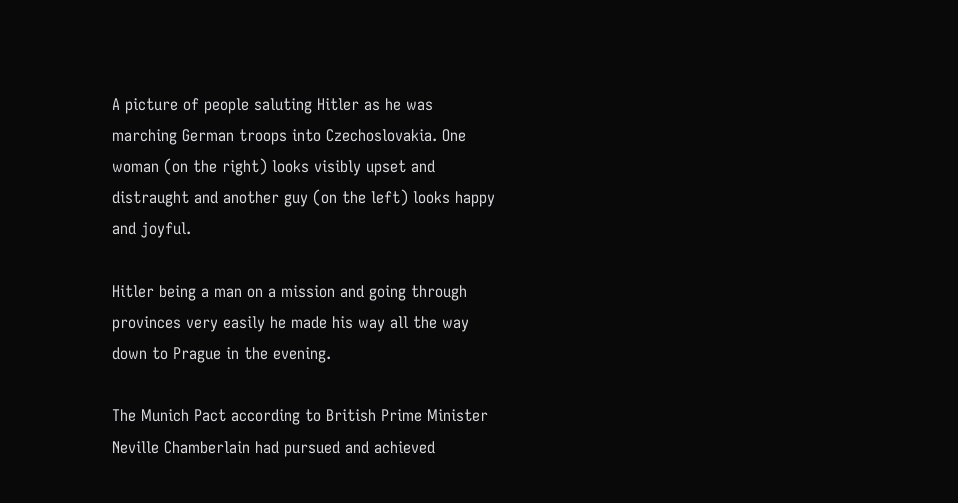A picture of people saluting Hitler as he was marching German troops into Czechoslovakia. One woman (on the right) looks visibly upset and distraught and another guy (on the left) looks happy and joyful.

Hitler being a man on a mission and going through provinces very easily he made his way all the way down to Prague in the evening.

The Munich Pact according to British Prime Minister Neville Chamberlain had pursued and achieved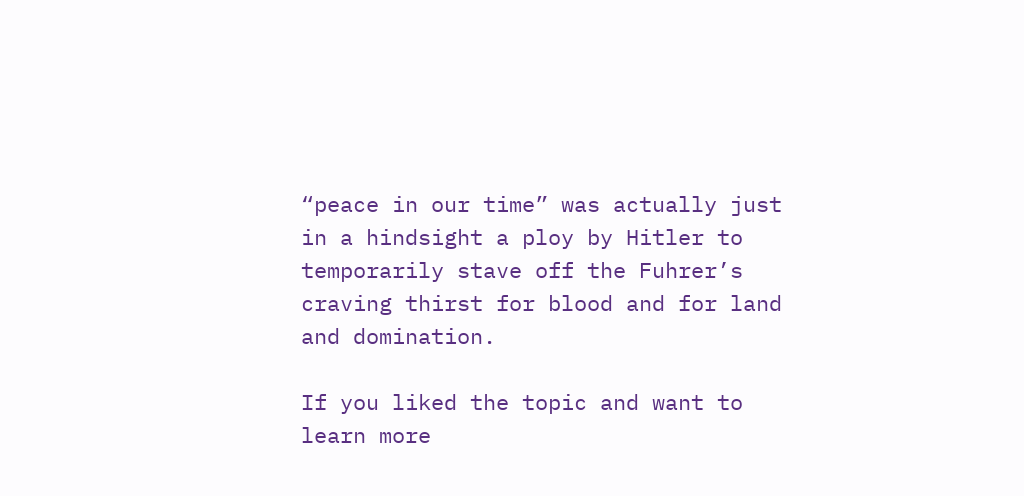“peace in our time” was actually just in a hindsight a ploy by Hitler to temporarily stave off the Fuhrer’s craving thirst for blood and for land and domination.

If you liked the topic and want to learn more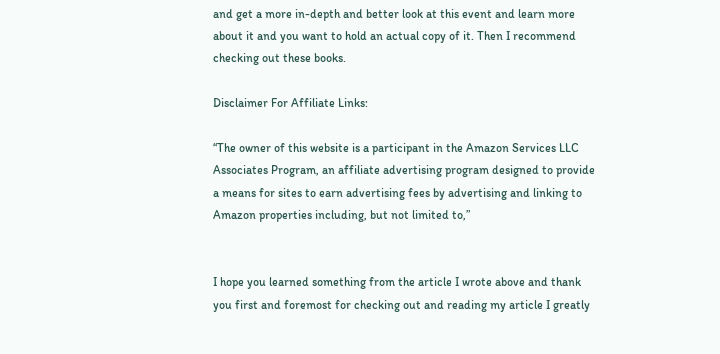and get a more in-depth and better look at this event and learn more about it and you want to hold an actual copy of it. Then I recommend checking out these books.

Disclaimer For Affiliate Links:

“The owner of this website is a participant in the Amazon Services LLC Associates Program, an affiliate advertising program designed to provide a means for sites to earn advertising fees by advertising and linking to Amazon properties including, but not limited to,”


I hope you learned something from the article I wrote above and thank you first and foremost for checking out and reading my article I greatly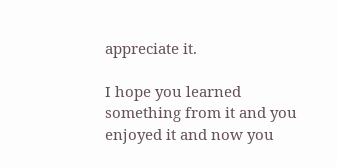appreciate it.

I hope you learned something from it and you enjoyed it and now you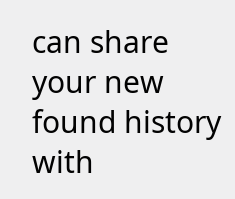can share your new found history with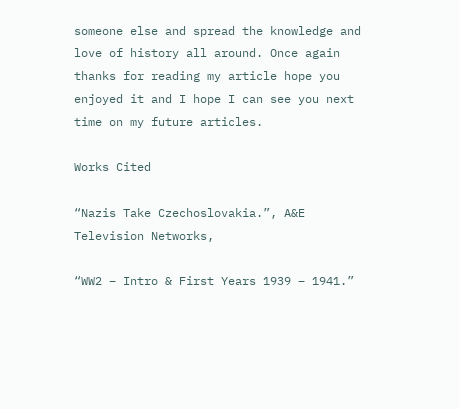someone else and spread the knowledge and love of history all around. Once again thanks for reading my article hope you enjoyed it and I hope I can see you next time on my future articles.

Works Cited

“Nazis Take Czechoslovakia.”, A&E Television Networks,

“WW2 – Intro & First Years 1939 – 1941.”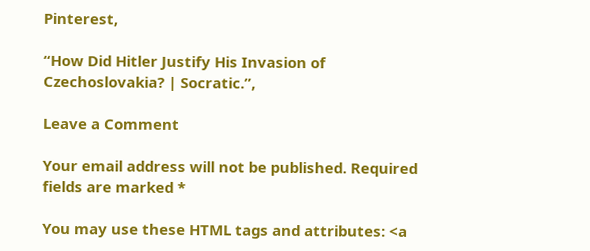Pinterest,

“How Did Hitler Justify His Invasion of Czechoslovakia? | Socratic.”,

Leave a Comment

Your email address will not be published. Required fields are marked *

You may use these HTML tags and attributes: <a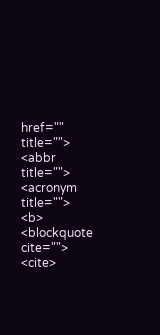href="" title=""> <abbr title=""> <acronym title=""> <b> <blockquote cite=""> <cite>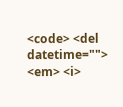<code> <del datetime=""> <em> <i>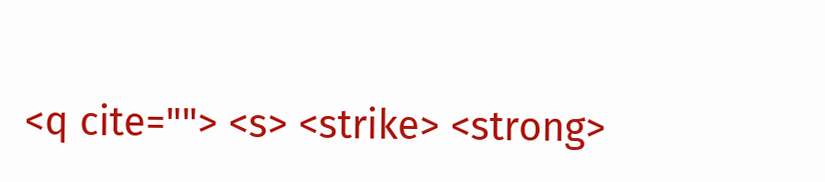<q cite=""> <s> <strike> <strong>